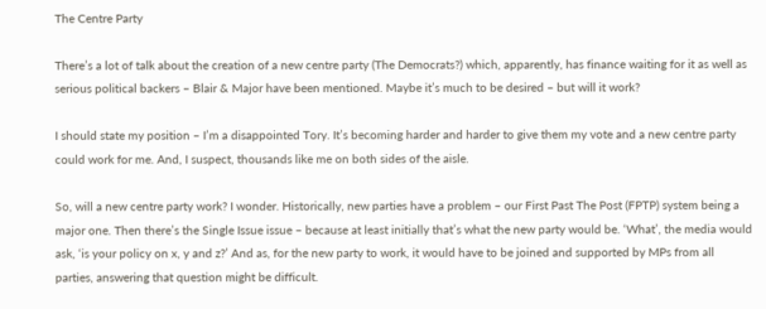The Centre Party

There’s a lot of talk about the creation of a new centre party (The Democrats?) which, apparently, has finance waiting for it as well as serious political backers – Blair & Major have been mentioned. Maybe it’s much to be desired – but will it work?

I should state my position – I’m a disappointed Tory. It’s becoming harder and harder to give them my vote and a new centre party could work for me. And, I suspect, thousands like me on both sides of the aisle.

So, will a new centre party work? I wonder. Historically, new parties have a problem – our First Past The Post (FPTP) system being a major one. Then there’s the Single Issue issue – because at least initially that’s what the new party would be. ‘What’, the media would ask, ‘is your policy on x, y and z?’ And as, for the new party to work, it would have to be joined and supported by MPs from all parties, answering that question might be difficult.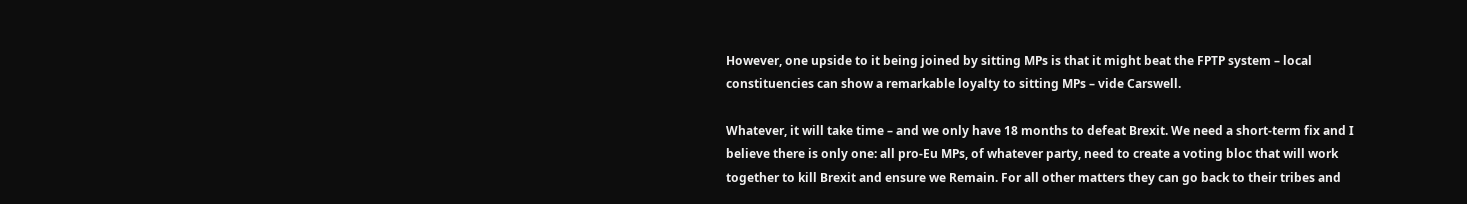However, one upside to it being joined by sitting MPs is that it might beat the FPTP system – local constituencies can show a remarkable loyalty to sitting MPs – vide Carswell.

Whatever, it will take time – and we only have 18 months to defeat Brexit. We need a short-term fix and I believe there is only one: all pro-Eu MPs, of whatever party, need to create a voting bloc that will work together to kill Brexit and ensure we Remain. For all other matters they can go back to their tribes and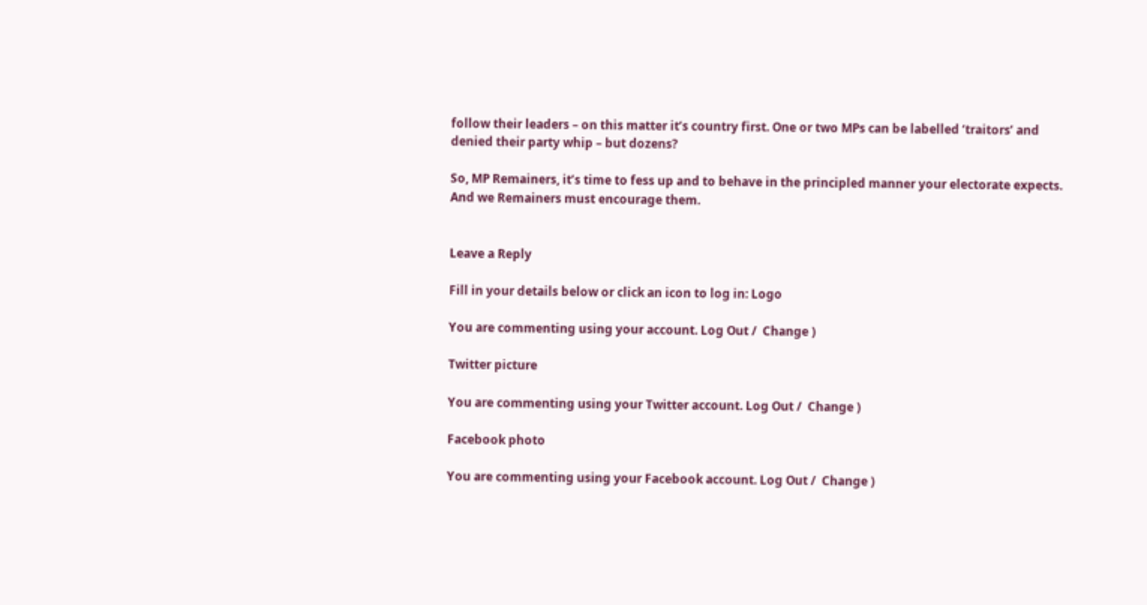follow their leaders – on this matter it’s country first. One or two MPs can be labelled ‘traitors’ and denied their party whip – but dozens?

So, MP Remainers, it’s time to fess up and to behave in the principled manner your electorate expects. And we Remainers must encourage them.


Leave a Reply

Fill in your details below or click an icon to log in: Logo

You are commenting using your account. Log Out /  Change )

Twitter picture

You are commenting using your Twitter account. Log Out /  Change )

Facebook photo

You are commenting using your Facebook account. Log Out /  Change )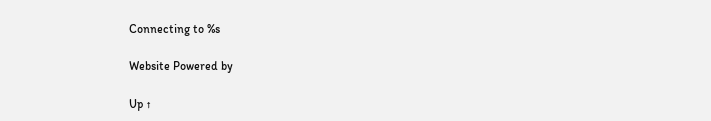Connecting to %s

Website Powered by

Up ↑